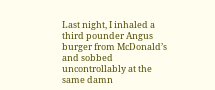Last night, I inhaled a third pounder Angus burger from McDonald’s and sobbed uncontrollably at the same damn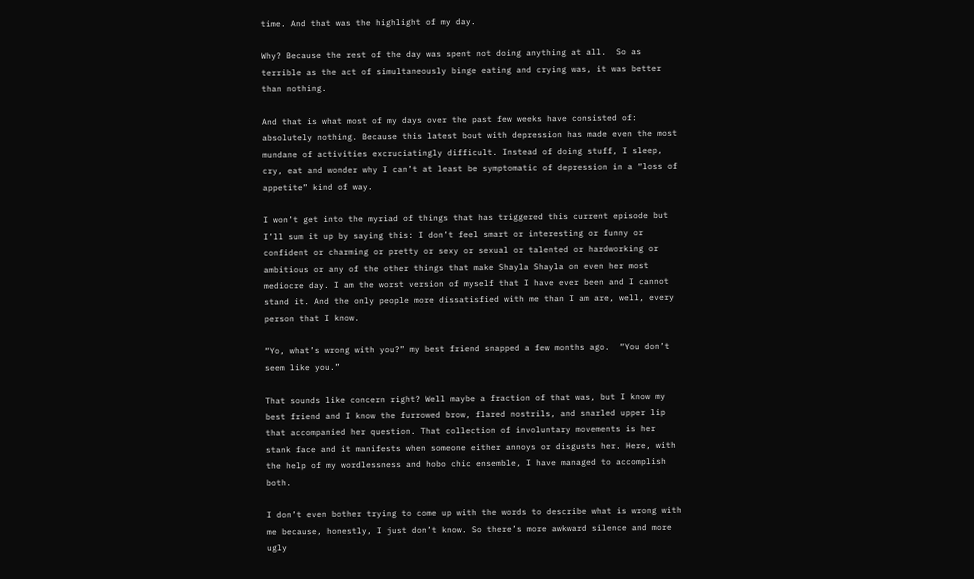time. And that was the highlight of my day.

Why? Because the rest of the day was spent not doing anything at all.  So as terrible as the act of simultaneously binge eating and crying was, it was better than nothing.

And that is what most of my days over the past few weeks have consisted of: absolutely nothing. Because this latest bout with depression has made even the most mundane of activities excruciatingly difficult. Instead of doing stuff, I sleep, cry, eat and wonder why I can’t at least be symptomatic of depression in a “loss of appetite” kind of way.

I won’t get into the myriad of things that has triggered this current episode but I’ll sum it up by saying this: I don’t feel smart or interesting or funny or confident or charming or pretty or sexy or sexual or talented or hardworking or ambitious or any of the other things that make Shayla Shayla on even her most mediocre day. I am the worst version of myself that I have ever been and I cannot stand it. And the only people more dissatisfied with me than I am are, well, every person that I know.

“Yo, what’s wrong with you?” my best friend snapped a few months ago.  “You don’t seem like you.”

That sounds like concern right? Well maybe a fraction of that was, but I know my best friend and I know the furrowed brow, flared nostrils, and snarled upper lip that accompanied her question. That collection of involuntary movements is her stank face and it manifests when someone either annoys or disgusts her. Here, with the help of my wordlessness and hobo chic ensemble, I have managed to accomplish both.

I don’t even bother trying to come up with the words to describe what is wrong with me because, honestly, I just don’t know. So there’s more awkward silence and more ugly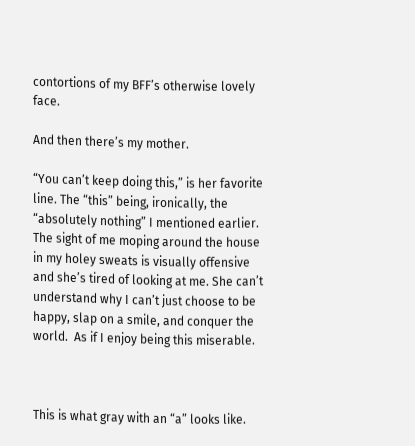contortions of my BFF’s otherwise lovely face.

And then there’s my mother.

“You can’t keep doing this,” is her favorite line. The “this” being, ironically, the “absolutely nothing” I mentioned earlier. The sight of me moping around the house in my holey sweats is visually offensive and she’s tired of looking at me. She can’t understand why I can’t just choose to be happy, slap on a smile, and conquer the world.  As if I enjoy being this miserable.



This is what gray with an “a” looks like.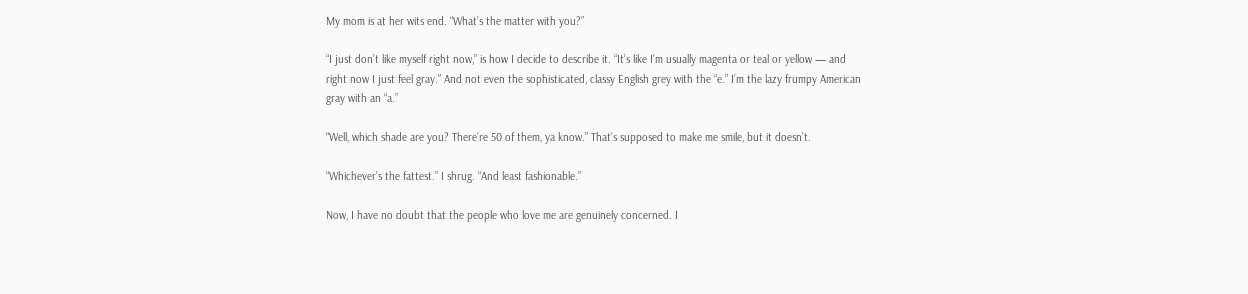My mom is at her wits end. “What’s the matter with you?”

“I just don’t like myself right now,” is how I decide to describe it. “It’s like I’m usually magenta or teal or yellow — and right now I just feel gray.” And not even the sophisticated, classy English grey with the “e.” I’m the lazy frumpy American gray with an “a.”

“Well, which shade are you? There’re 50 of them, ya know.” That’s supposed to make me smile, but it doesn’t.

“Whichever’s the fattest.” I shrug. “And least fashionable.”

Now, I have no doubt that the people who love me are genuinely concerned. I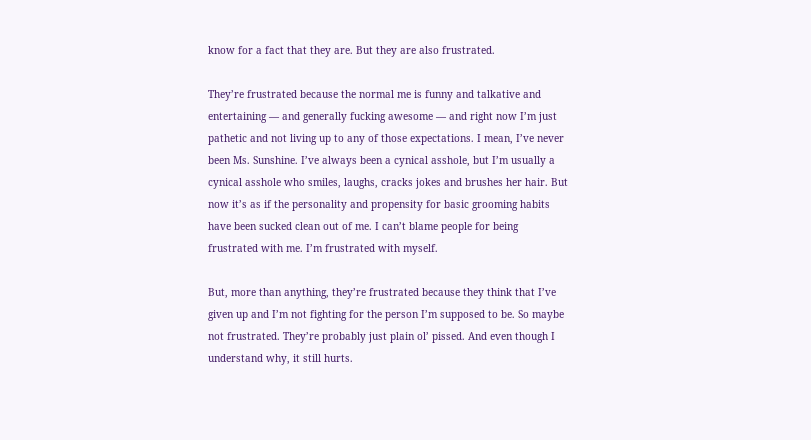know for a fact that they are. But they are also frustrated.

They’re frustrated because the normal me is funny and talkative and entertaining — and generally fucking awesome — and right now I’m just pathetic and not living up to any of those expectations. I mean, I’ve never been Ms. Sunshine. I’ve always been a cynical asshole, but I’m usually a cynical asshole who smiles, laughs, cracks jokes and brushes her hair. But now it’s as if the personality and propensity for basic grooming habits have been sucked clean out of me. I can’t blame people for being frustrated with me. I’m frustrated with myself.

But, more than anything, they’re frustrated because they think that I’ve given up and I’m not fighting for the person I’m supposed to be. So maybe not frustrated. They’re probably just plain ol’ pissed. And even though I understand why, it still hurts.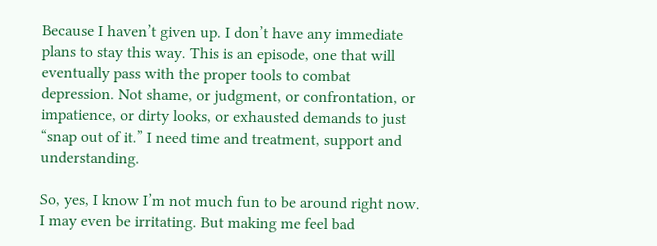Because I haven’t given up. I don’t have any immediate plans to stay this way. This is an episode, one that will eventually pass with the proper tools to combat depression. Not shame, or judgment, or confrontation, or impatience, or dirty looks, or exhausted demands to just “snap out of it.” I need time and treatment, support and understanding.

So, yes, I know I’m not much fun to be around right now. I may even be irritating. But making me feel bad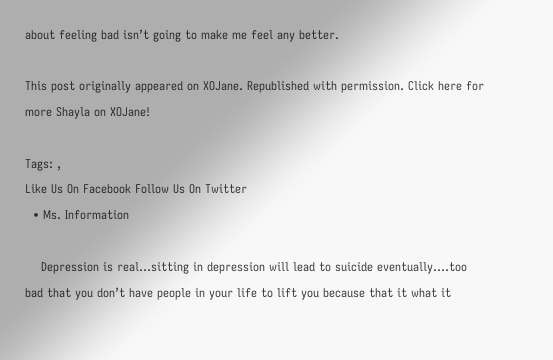about feeling bad isn’t going to make me feel any better.

This post originally appeared on XOJane. Republished with permission. Click here for more Shayla on XOJane!

Tags: ,
Like Us On Facebook Follow Us On Twitter
  • Ms. Information

    Depression is real…sitting in depression will lead to suicide eventually….too bad that you don’t have people in your life to lift you because that it what it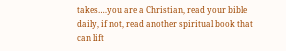takes….you are a Christian, read your bible daily, if not, read another spiritual book that can lift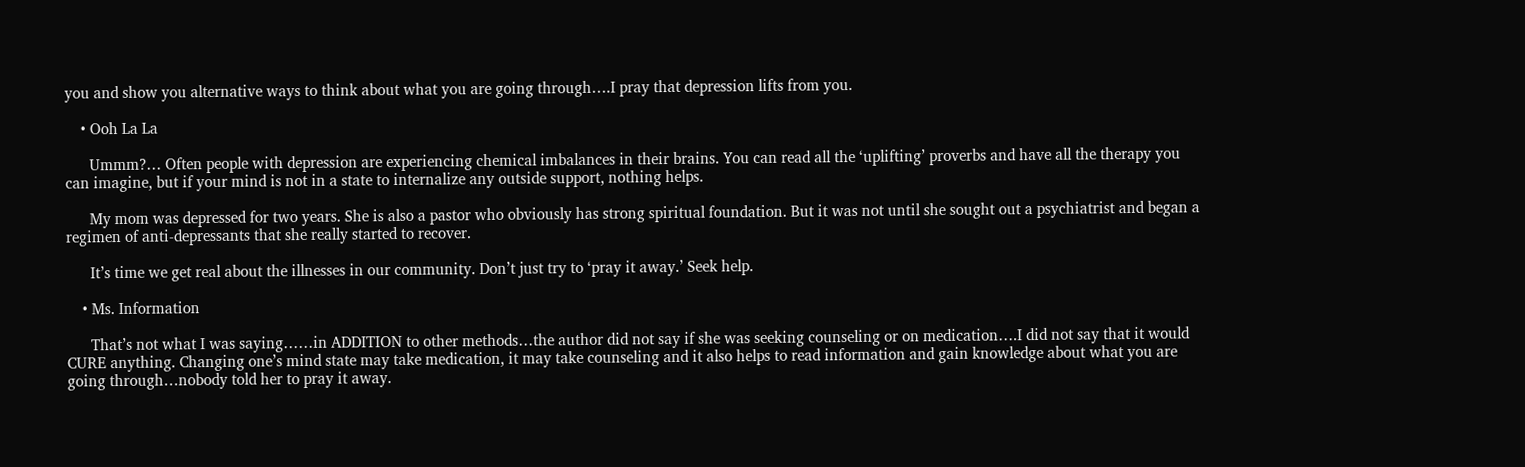you and show you alternative ways to think about what you are going through….I pray that depression lifts from you.

    • Ooh La La

      Ummm?… Often people with depression are experiencing chemical imbalances in their brains. You can read all the ‘uplifting’ proverbs and have all the therapy you can imagine, but if your mind is not in a state to internalize any outside support, nothing helps.

      My mom was depressed for two years. She is also a pastor who obviously has strong spiritual foundation. But it was not until she sought out a psychiatrist and began a regimen of anti-depressants that she really started to recover.

      It’s time we get real about the illnesses in our community. Don’t just try to ‘pray it away.’ Seek help.

    • Ms. Information

      That’s not what I was saying……in ADDITION to other methods…the author did not say if she was seeking counseling or on medication….I did not say that it would CURE anything. Changing one’s mind state may take medication, it may take counseling and it also helps to read information and gain knowledge about what you are going through…nobody told her to pray it away.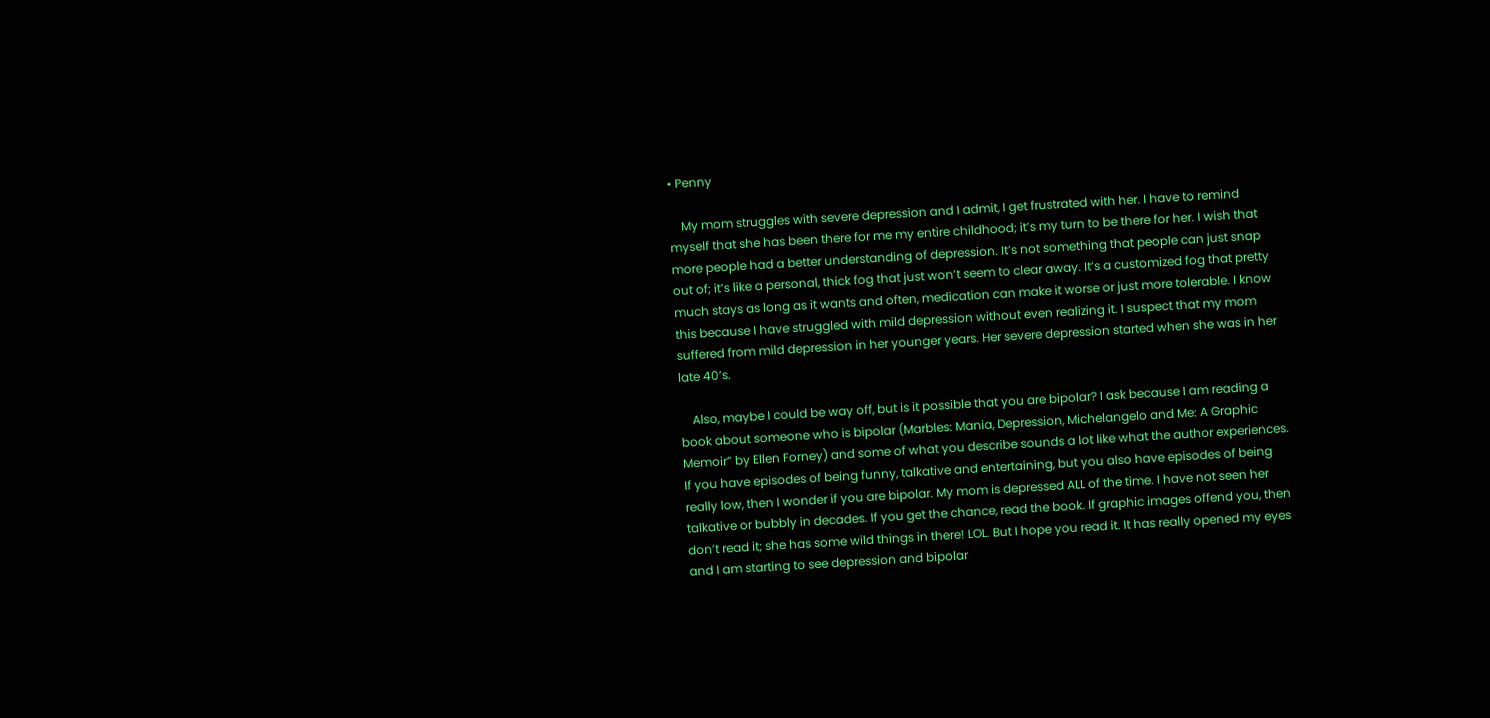• Penny

    My mom struggles with severe depression and I admit, I get frustrated with her. I have to remind myself that she has been there for me my entire childhood; it’s my turn to be there for her. I wish that more people had a better understanding of depression. It’s not something that people can just snap out of; it’s like a personal, thick fog that just won’t seem to clear away. It’s a customized fog that pretty much stays as long as it wants and often, medication can make it worse or just more tolerable. I know this because I have struggled with mild depression without even realizing it. I suspect that my mom suffered from mild depression in her younger years. Her severe depression started when she was in her late 40’s.

    Also, maybe I could be way off, but is it possible that you are bipolar? I ask because I am reading a book about someone who is bipolar (Marbles: Mania, Depression, Michelangelo and Me: A Graphic Memoir” by Ellen Forney) and some of what you describe sounds a lot like what the author experiences. If you have episodes of being funny, talkative and entertaining, but you also have episodes of being really low, then I wonder if you are bipolar. My mom is depressed ALL of the time. I have not seen her talkative or bubbly in decades. If you get the chance, read the book. If graphic images offend you, then don’t read it; she has some wild things in there! LOL. But I hope you read it. It has really opened my eyes and I am starting to see depression and bipolar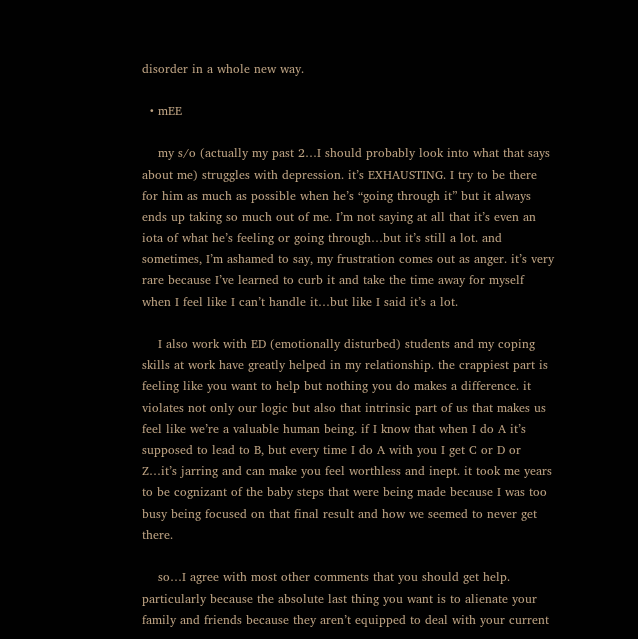disorder in a whole new way.

  • mEE

    my s/o (actually my past 2…I should probably look into what that says about me) struggles with depression. it’s EXHAUSTING. I try to be there for him as much as possible when he’s “going through it” but it always ends up taking so much out of me. I’m not saying at all that it’s even an iota of what he’s feeling or going through…but it’s still a lot. and sometimes, I’m ashamed to say, my frustration comes out as anger. it’s very rare because I’ve learned to curb it and take the time away for myself when I feel like I can’t handle it…but like I said it’s a lot.

    I also work with ED (emotionally disturbed) students and my coping skills at work have greatly helped in my relationship. the crappiest part is feeling like you want to help but nothing you do makes a difference. it violates not only our logic but also that intrinsic part of us that makes us feel like we’re a valuable human being. if I know that when I do A it’s supposed to lead to B, but every time I do A with you I get C or D or Z…it’s jarring and can make you feel worthless and inept. it took me years to be cognizant of the baby steps that were being made because I was too busy being focused on that final result and how we seemed to never get there.

    so…I agree with most other comments that you should get help. particularly because the absolute last thing you want is to alienate your family and friends because they aren’t equipped to deal with your current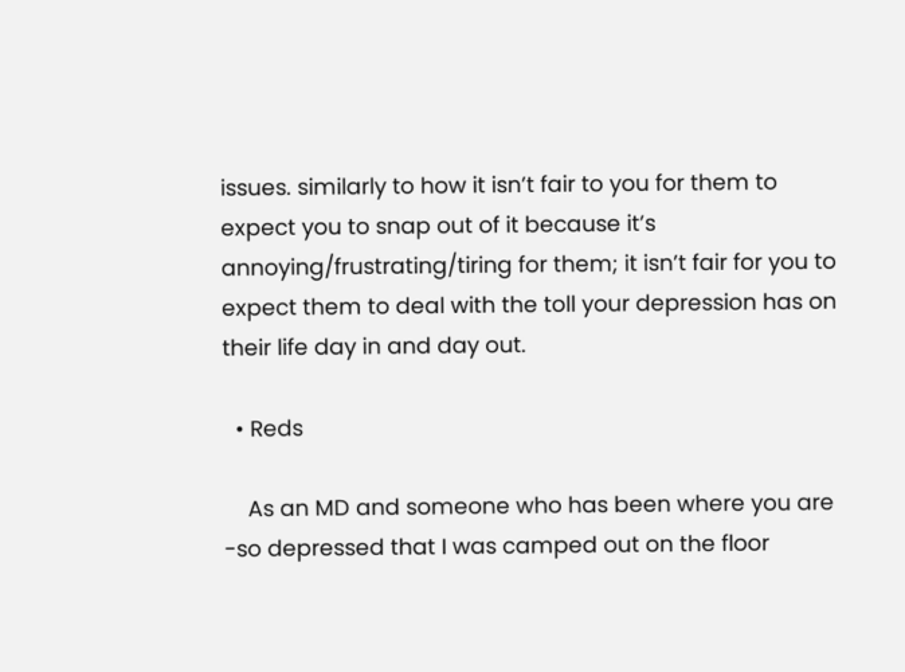issues. similarly to how it isn’t fair to you for them to expect you to snap out of it because it’s annoying/frustrating/tiring for them; it isn’t fair for you to expect them to deal with the toll your depression has on their life day in and day out.

  • Reds

    As an MD and someone who has been where you are -so depressed that I was camped out on the floor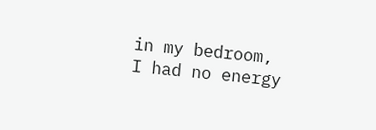in my bedroom, I had no energy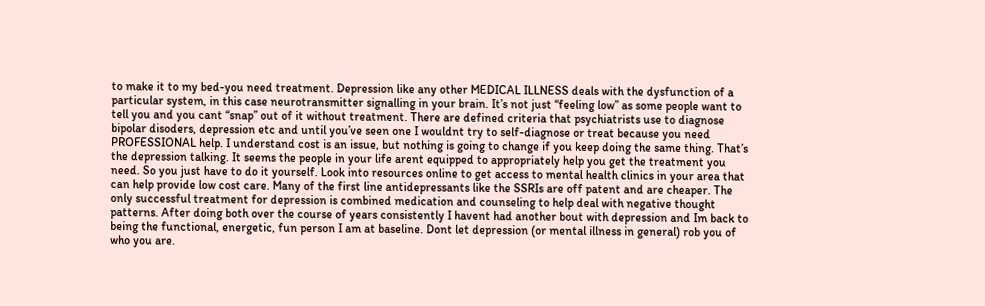to make it to my bed-you need treatment. Depression like any other MEDICAL ILLNESS deals with the dysfunction of a particular system, in this case neurotransmitter signalling in your brain. It’s not just “feeling low” as some people want to tell you and you cant “snap” out of it without treatment. There are defined criteria that psychiatrists use to diagnose bipolar disoders, depression etc and until you’ve seen one I wouldnt try to self-diagnose or treat because you need PROFESSIONAL help. I understand cost is an issue, but nothing is going to change if you keep doing the same thing. That’s the depression talking. It seems the people in your life arent equipped to appropriately help you get the treatment you need. So you just have to do it yourself. Look into resources online to get access to mental health clinics in your area that can help provide low cost care. Many of the first line antidepressants like the SSRIs are off patent and are cheaper. The only successful treatment for depression is combined medication and counseling to help deal with negative thought patterns. After doing both over the course of years consistently I havent had another bout with depression and Im back to being the functional, energetic, fun person I am at baseline. Dont let depression (or mental illness in general) rob you of who you are.